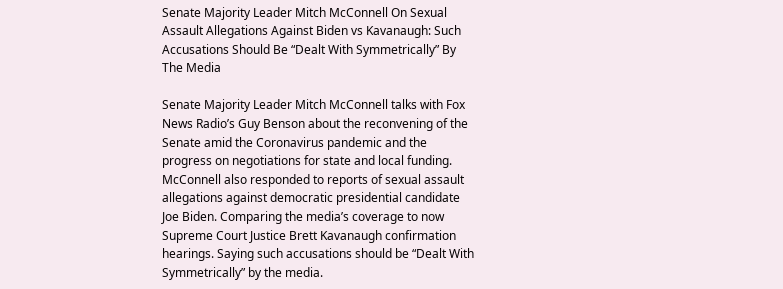Senate Majority Leader Mitch McConnell On Sexual Assault Allegations Against Biden vs Kavanaugh: Such Accusations Should Be “Dealt With Symmetrically” By The Media

Senate Majority Leader Mitch McConnell talks with Fox News Radio’s Guy Benson about the reconvening of the Senate amid the Coronavirus pandemic and the progress on negotiations for state and local funding. McConnell also responded to reports of sexual assault allegations against democratic presidential candidate Joe Biden. Comparing the media’s coverage to now Supreme Court Justice Brett Kavanaugh confirmation hearings. Saying such accusations should be “Dealt With Symmetrically” by the media.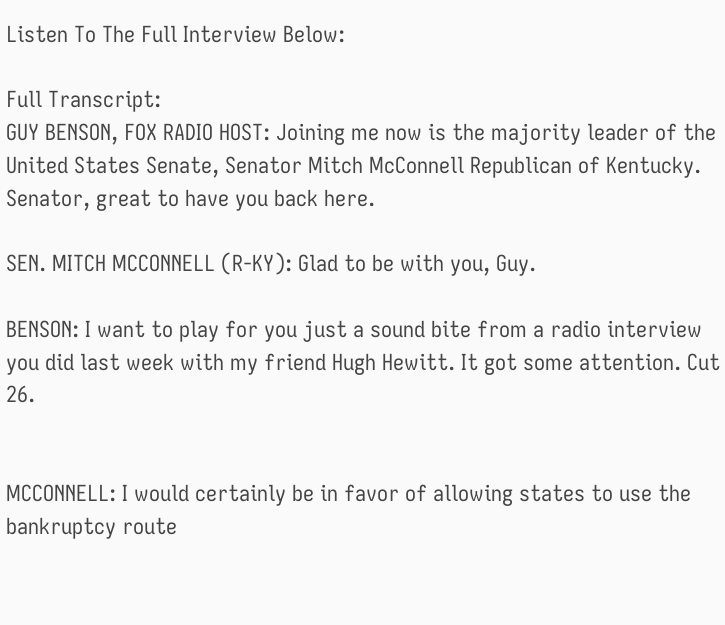Listen To The Full Interview Below:

Full Transcript:
GUY BENSON, FOX RADIO HOST: Joining me now is the majority leader of the United States Senate, Senator Mitch McConnell Republican of Kentucky. Senator, great to have you back here.

SEN. MITCH MCCONNELL (R-KY): Glad to be with you, Guy.

BENSON: I want to play for you just a sound bite from a radio interview you did last week with my friend Hugh Hewitt. It got some attention. Cut 26.


MCCONNELL: I would certainly be in favor of allowing states to use the bankruptcy route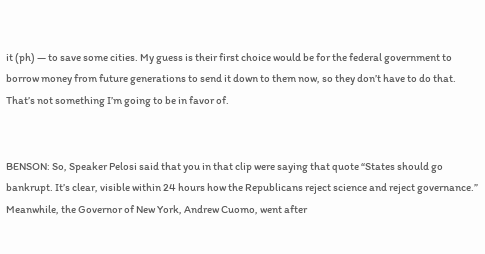it (ph) — to save some cities. My guess is their first choice would be for the federal government to borrow money from future generations to send it down to them now, so they don’t have to do that. That’s not something I’m going to be in favor of.


BENSON: So, Speaker Pelosi said that you in that clip were saying that quote “States should go bankrupt. It’s clear, visible within 24 hours how the Republicans reject science and reject governance.” Meanwhile, the Governor of New York, Andrew Cuomo, went after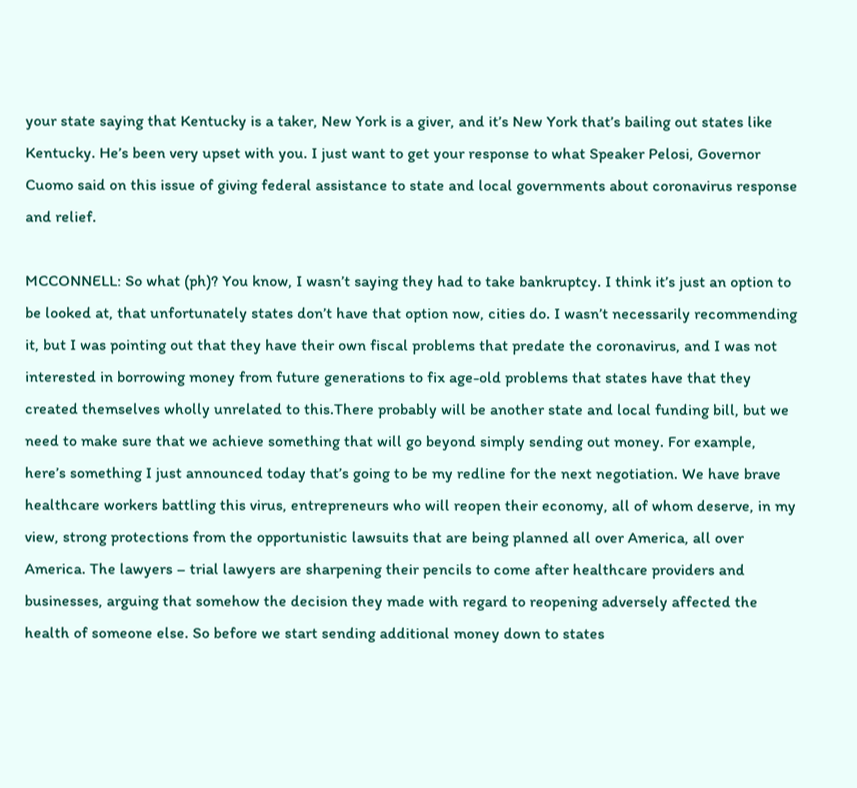your state saying that Kentucky is a taker, New York is a giver, and it’s New York that’s bailing out states like Kentucky. He’s been very upset with you. I just want to get your response to what Speaker Pelosi, Governor Cuomo said on this issue of giving federal assistance to state and local governments about coronavirus response and relief.

MCCONNELL: So what (ph)? You know, I wasn’t saying they had to take bankruptcy. I think it’s just an option to be looked at, that unfortunately states don’t have that option now, cities do. I wasn’t necessarily recommending it, but I was pointing out that they have their own fiscal problems that predate the coronavirus, and I was not interested in borrowing money from future generations to fix age-old problems that states have that they created themselves wholly unrelated to this.There probably will be another state and local funding bill, but we need to make sure that we achieve something that will go beyond simply sending out money. For example, here’s something I just announced today that’s going to be my redline for the next negotiation. We have brave healthcare workers battling this virus, entrepreneurs who will reopen their economy, all of whom deserve, in my view, strong protections from the opportunistic lawsuits that are being planned all over America, all over America. The lawyers – trial lawyers are sharpening their pencils to come after healthcare providers and businesses, arguing that somehow the decision they made with regard to reopening adversely affected the health of someone else. So before we start sending additional money down to states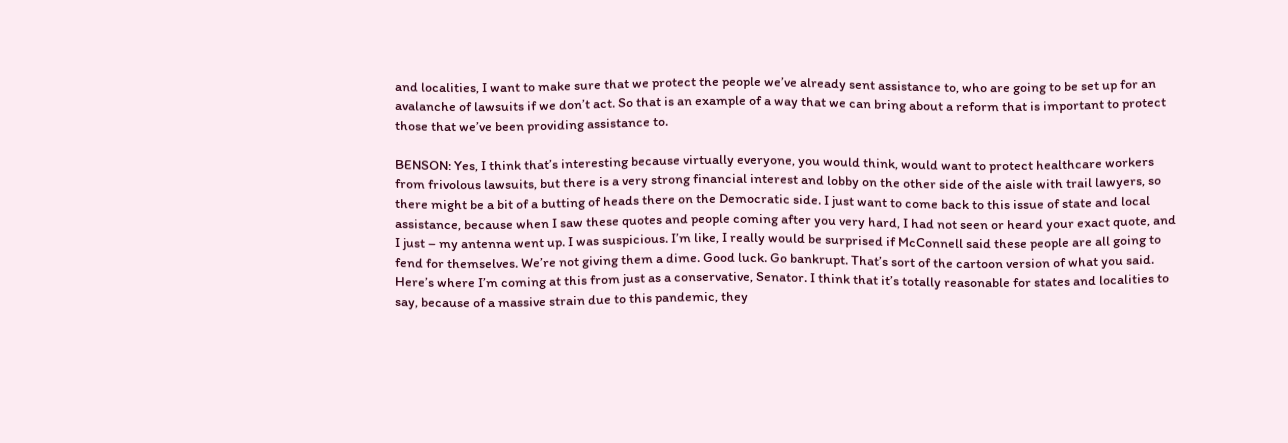and localities, I want to make sure that we protect the people we’ve already sent assistance to, who are going to be set up for an avalanche of lawsuits if we don’t act. So that is an example of a way that we can bring about a reform that is important to protect those that we’ve been providing assistance to.

BENSON: Yes, I think that’s interesting because virtually everyone, you would think, would want to protect healthcare workers from frivolous lawsuits, but there is a very strong financial interest and lobby on the other side of the aisle with trail lawyers, so there might be a bit of a butting of heads there on the Democratic side. I just want to come back to this issue of state and local assistance, because when I saw these quotes and people coming after you very hard, I had not seen or heard your exact quote, and I just – my antenna went up. I was suspicious. I’m like, I really would be surprised if McConnell said these people are all going to fend for themselves. We’re not giving them a dime. Good luck. Go bankrupt. That’s sort of the cartoon version of what you said. Here’s where I’m coming at this from just as a conservative, Senator. I think that it’s totally reasonable for states and localities to say, because of a massive strain due to this pandemic, they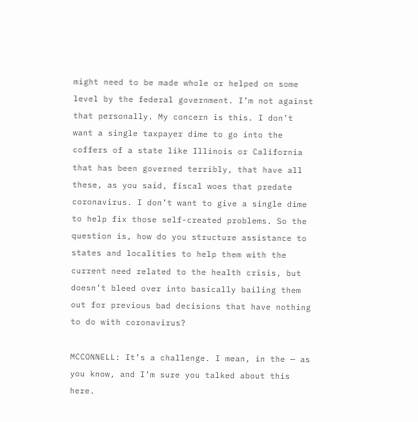might need to be made whole or helped on some level by the federal government. I’m not against that personally. My concern is this. I don’t want a single taxpayer dime to go into the coffers of a state like Illinois or California that has been governed terribly, that have all these, as you said, fiscal woes that predate coronavirus. I don’t want to give a single dime to help fix those self-created problems. So the question is, how do you structure assistance to states and localities to help them with the current need related to the health crisis, but doesn’t bleed over into basically bailing them out for previous bad decisions that have nothing to do with coronavirus?

MCCONNELL: It’s a challenge. I mean, in the — as you know, and I’m sure you talked about this here.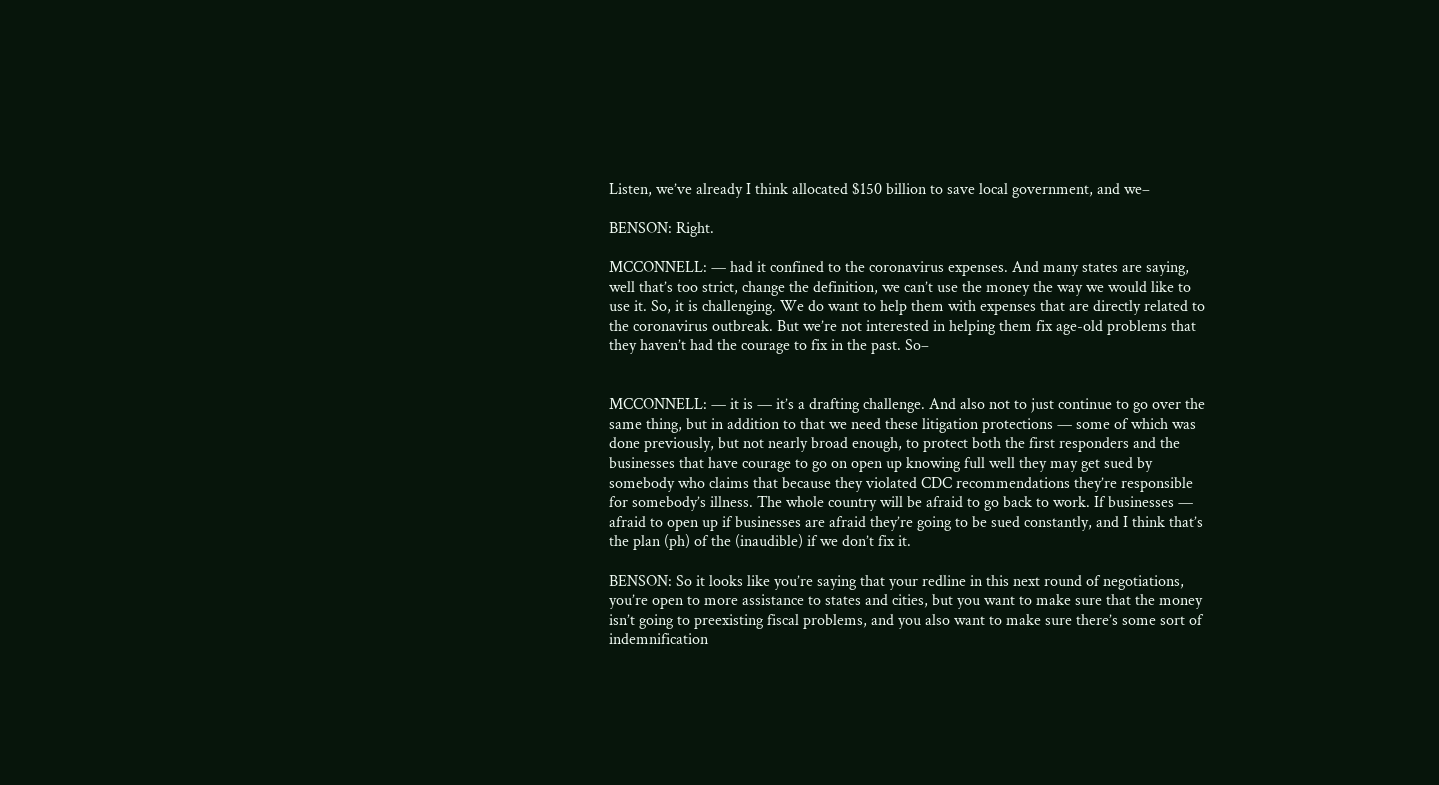Listen, we’ve already I think allocated $150 billion to save local government, and we–

BENSON: Right.

MCCONNELL: — had it confined to the coronavirus expenses. And many states are saying, well that’s too strict, change the definition, we can’t use the money the way we would like to use it. So, it is challenging. We do want to help them with expenses that are directly related to the coronavirus outbreak. But we’re not interested in helping them fix age-old problems that they haven’t had the courage to fix in the past. So–


MCCONNELL: — it is — it’s a drafting challenge. And also not to just continue to go over the same thing, but in addition to that we need these litigation protections — some of which was done previously, but not nearly broad enough, to protect both the first responders and the businesses that have courage to go on open up knowing full well they may get sued by somebody who claims that because they violated CDC recommendations they’re responsible for somebody’s illness. The whole country will be afraid to go back to work. If businesses — afraid to open up if businesses are afraid they’re going to be sued constantly, and I think that’s the plan (ph) of the (inaudible) if we don’t fix it.

BENSON: So it looks like you’re saying that your redline in this next round of negotiations, you’re open to more assistance to states and cities, but you want to make sure that the money isn’t going to preexisting fiscal problems, and you also want to make sure there’s some sort of indemnification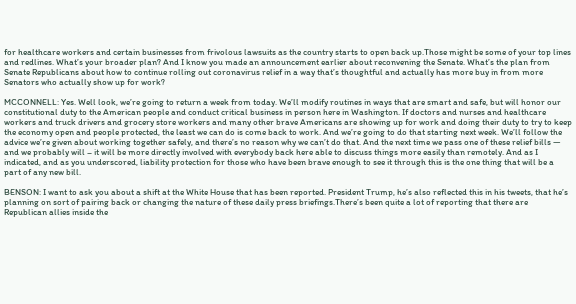for healthcare workers and certain businesses from frivolous lawsuits as the country starts to open back up.Those might be some of your top lines and redlines. What’s your broader plan? And I know you made an announcement earlier about reconvening the Senate. What’s the plan from Senate Republicans about how to continue rolling out coronavirus relief in a way that’s thoughtful and actually has more buy in from more Senators who actually show up for work?

MCCONNELL: Yes. Well look, we’re going to return a week from today. We’ll modify routines in ways that are smart and safe, but will honor our constitutional duty to the American people and conduct critical business in person here in Washington. If doctors and nurses and healthcare workers and truck drivers and grocery store workers and many other brave Americans are showing up for work and doing their duty to try to keep the economy open and people protected, the least we can do is come back to work. And we’re going to do that starting next week. We’ll follow the advice we’re given about working together safely, and there’s no reason why we can’t do that. And the next time we pass one of these relief bills — and we probably will – it will be more directly involved with everybody back here able to discuss things more easily than remotely. And as I indicated, and as you underscored, liability protection for those who have been brave enough to see it through this is the one thing that will be a part of any new bill.

BENSON: I want to ask you about a shift at the White House that has been reported. President Trump, he’s also reflected this in his tweets, that he’s planning on sort of pairing back or changing the nature of these daily press briefings.There’s been quite a lot of reporting that there are Republican allies inside the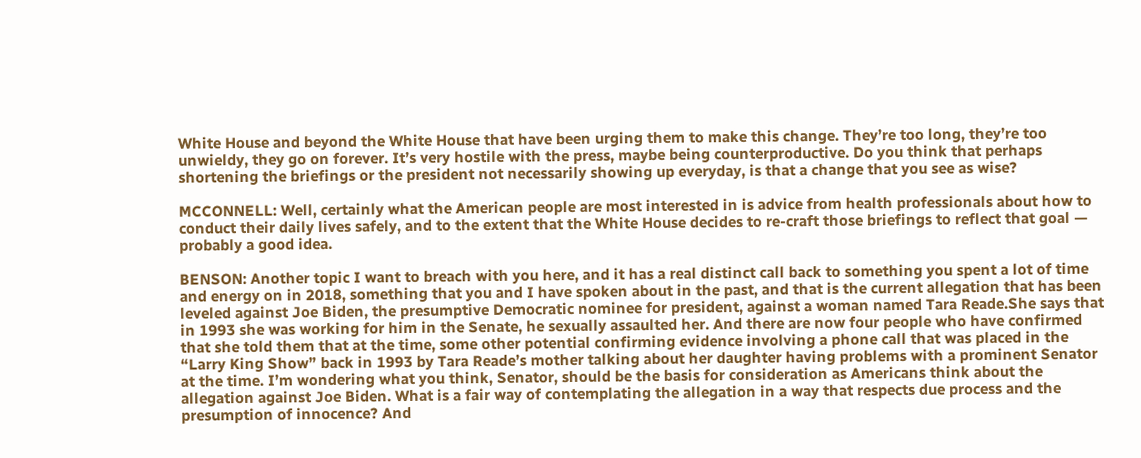White House and beyond the White House that have been urging them to make this change. They’re too long, they’re too unwieldy, they go on forever. It’s very hostile with the press, maybe being counterproductive. Do you think that perhaps shortening the briefings or the president not necessarily showing up everyday, is that a change that you see as wise?

MCCONNELL: Well, certainly what the American people are most interested in is advice from health professionals about how to conduct their daily lives safely, and to the extent that the White House decides to re-craft those briefings to reflect that goal — probably a good idea.

BENSON: Another topic I want to breach with you here, and it has a real distinct call back to something you spent a lot of time and energy on in 2018, something that you and I have spoken about in the past, and that is the current allegation that has been leveled against Joe Biden, the presumptive Democratic nominee for president, against a woman named Tara Reade.She says that in 1993 she was working for him in the Senate, he sexually assaulted her. And there are now four people who have confirmed that she told them that at the time, some other potential confirming evidence involving a phone call that was placed in the “Larry King Show” back in 1993 by Tara Reade’s mother talking about her daughter having problems with a prominent Senator at the time. I’m wondering what you think, Senator, should be the basis for consideration as Americans think about the allegation against Joe Biden. What is a fair way of contemplating the allegation in a way that respects due process and the presumption of innocence? And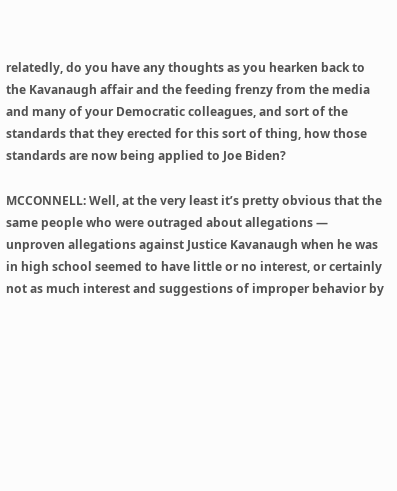relatedly, do you have any thoughts as you hearken back to the Kavanaugh affair and the feeding frenzy from the media and many of your Democratic colleagues, and sort of the standards that they erected for this sort of thing, how those standards are now being applied to Joe Biden?

MCCONNELL: Well, at the very least it’s pretty obvious that the same people who were outraged about allegations — unproven allegations against Justice Kavanaugh when he was in high school seemed to have little or no interest, or certainly not as much interest and suggestions of improper behavior by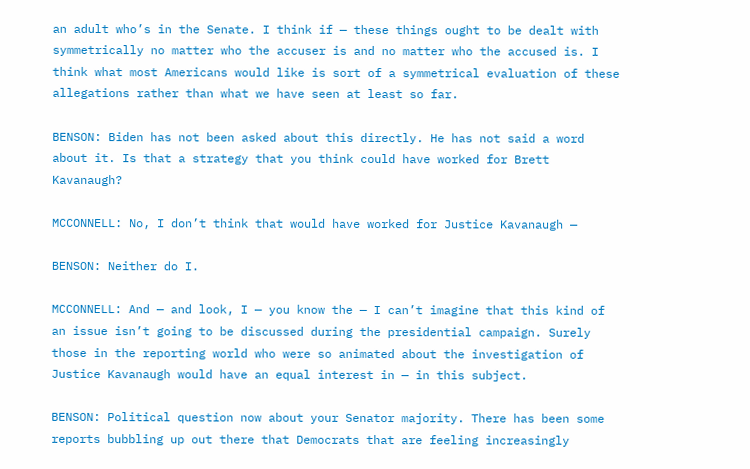an adult who’s in the Senate. I think if — these things ought to be dealt with symmetrically no matter who the accuser is and no matter who the accused is. I think what most Americans would like is sort of a symmetrical evaluation of these allegations rather than what we have seen at least so far.

BENSON: Biden has not been asked about this directly. He has not said a word about it. Is that a strategy that you think could have worked for Brett Kavanaugh?

MCCONNELL: No, I don’t think that would have worked for Justice Kavanaugh —

BENSON: Neither do I.

MCCONNELL: And — and look, I — you know the — I can’t imagine that this kind of an issue isn’t going to be discussed during the presidential campaign. Surely those in the reporting world who were so animated about the investigation of Justice Kavanaugh would have an equal interest in — in this subject.

BENSON: Political question now about your Senator majority. There has been some reports bubbling up out there that Democrats that are feeling increasingly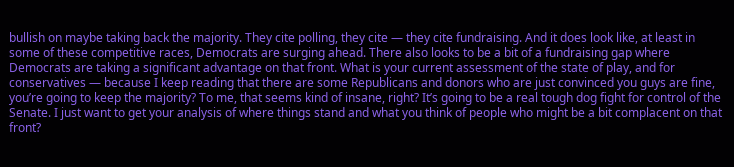bullish on maybe taking back the majority. They cite polling, they cite — they cite fundraising. And it does look like, at least in some of these competitive races, Democrats are surging ahead. There also looks to be a bit of a fundraising gap where Democrats are taking a significant advantage on that front. What is your current assessment of the state of play, and for conservatives — because I keep reading that there are some Republicans and donors who are just convinced you guys are fine, you’re going to keep the majority? To me, that seems kind of insane, right? It’s going to be a real tough dog fight for control of the Senate. I just want to get your analysis of where things stand and what you think of people who might be a bit complacent on that front?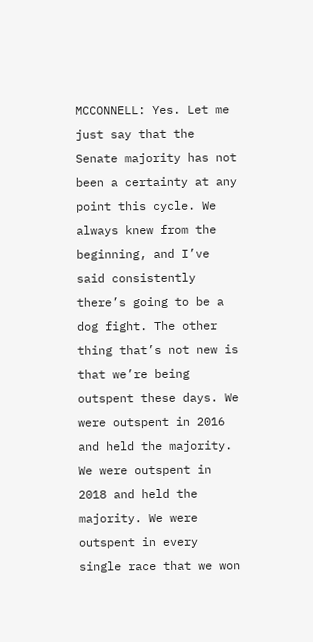MCCONNELL: Yes. Let me just say that the Senate majority has not been a certainty at any point this cycle. We always knew from the beginning, and I’ve said consistently there’s going to be a dog fight. The other thing that’s not new is that we’re being outspent these days. We were outspent in 2016 and held the majority. We were outspent in 2018 and held the majority. We were outspent in every single race that we won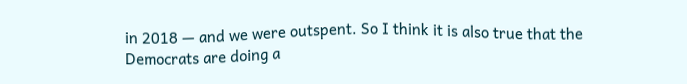in 2018 — and we were outspent. So I think it is also true that the Democrats are doing a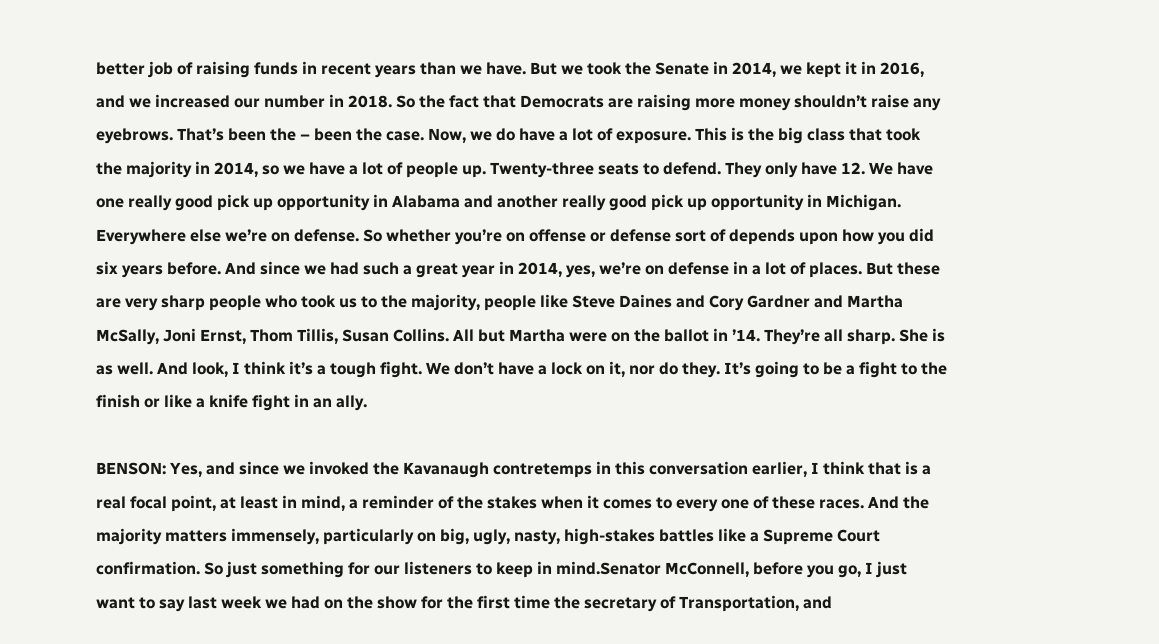better job of raising funds in recent years than we have. But we took the Senate in 2014, we kept it in 2016, and we increased our number in 2018. So the fact that Democrats are raising more money shouldn’t raise any eyebrows. That’s been the – been the case. Now, we do have a lot of exposure. This is the big class that took the majority in 2014, so we have a lot of people up. Twenty-three seats to defend. They only have 12. We have one really good pick up opportunity in Alabama and another really good pick up opportunity in Michigan. Everywhere else we’re on defense. So whether you’re on offense or defense sort of depends upon how you did six years before. And since we had such a great year in 2014, yes, we’re on defense in a lot of places. But these are very sharp people who took us to the majority, people like Steve Daines and Cory Gardner and Martha McSally, Joni Ernst, Thom Tillis, Susan Collins. All but Martha were on the ballot in ’14. They’re all sharp. She is as well. And look, I think it’s a tough fight. We don’t have a lock on it, nor do they. It’s going to be a fight to the finish or like a knife fight in an ally.

BENSON: Yes, and since we invoked the Kavanaugh contretemps in this conversation earlier, I think that is a real focal point, at least in mind, a reminder of the stakes when it comes to every one of these races. And the majority matters immensely, particularly on big, ugly, nasty, high-stakes battles like a Supreme Court confirmation. So just something for our listeners to keep in mind.Senator McConnell, before you go, I just want to say last week we had on the show for the first time the secretary of Transportation, and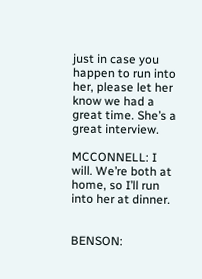just in case you happen to run into her, please let her know we had a great time. She’s a great interview.

MCCONNELL: I will. We’re both at home, so I’ll run into her at dinner.


BENSON: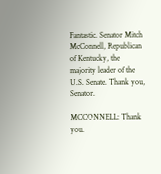Fantastic. Senator Mitch McConnell, Republican of Kentucky, the majority leader of the U.S. Senate. Thank you, Senator.

MCCONNELL: Thank you.